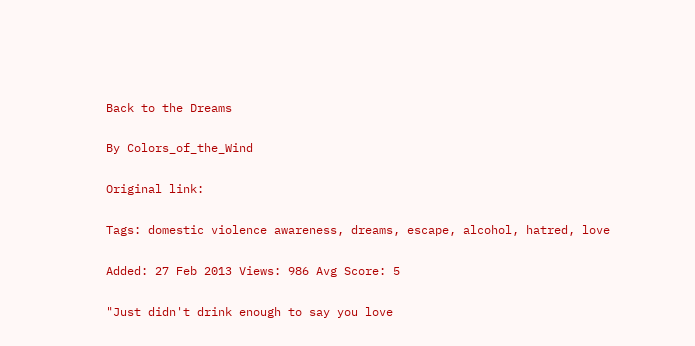Back to the Dreams

By Colors_of_the_Wind

Original link:

Tags: domestic violence awareness, dreams, escape, alcohol, hatred, love

Added: 27 Feb 2013 Views: 986 Avg Score: 5

"Just didn't drink enough to say you love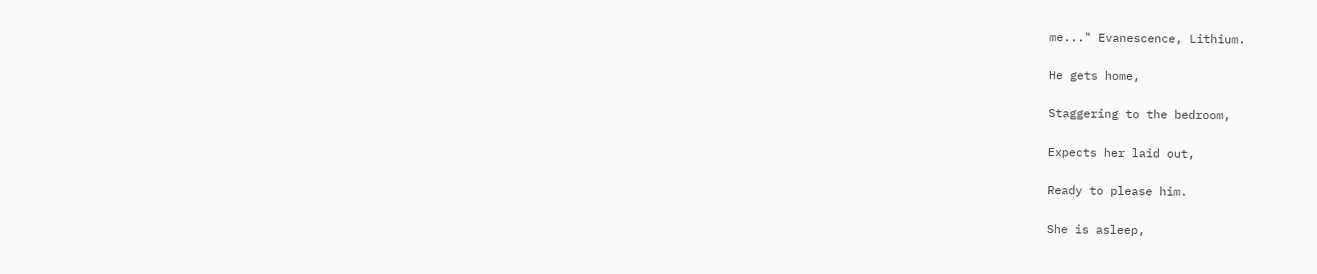me..." Evanescence, Lithium.

He gets home,

Staggering to the bedroom,

Expects her laid out,

Ready to please him.

She is asleep,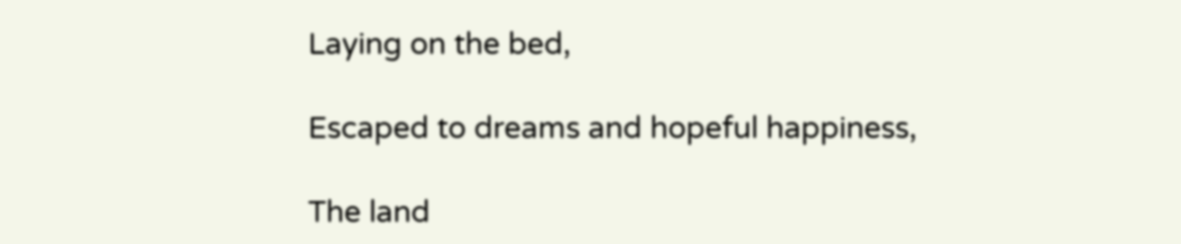Laying on the bed,

Escaped to dreams and hopeful happiness,

The land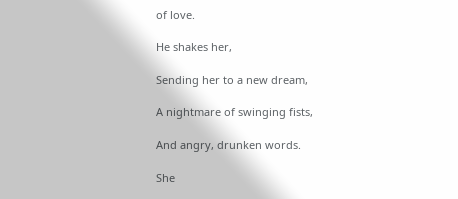of love.

He shakes her,

Sending her to a new dream,

A nightmare of swinging fists,

And angry, drunken words.

She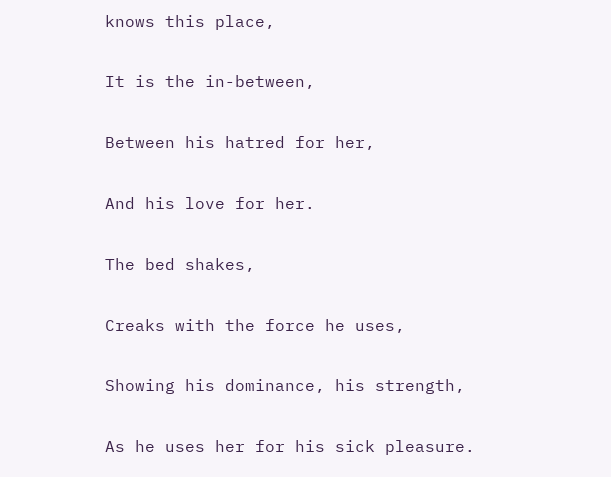knows this place,

It is the in-between,

Between his hatred for her,

And his love for her.

The bed shakes,

Creaks with the force he uses,

Showing his dominance, his strength,

As he uses her for his sick pleasure.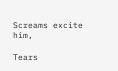Screams excite him,

Tears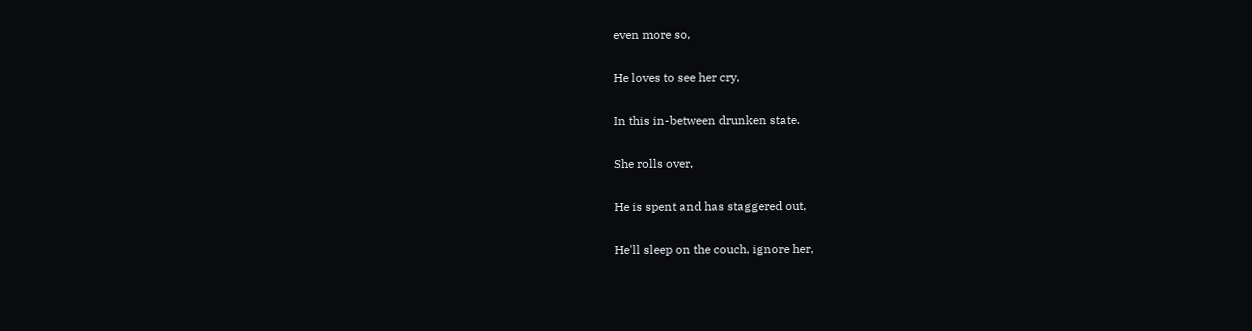even more so,

He loves to see her cry,

In this in-between drunken state.

She rolls over,

He is spent and has staggered out,

He'll sleep on the couch, ignore her,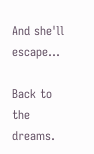And she'll escape...

Back to the dreams.